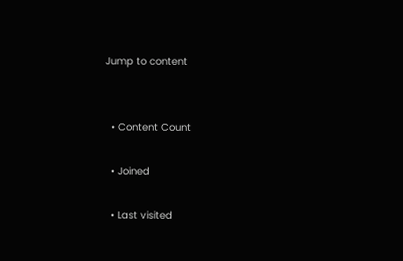Jump to content


  • Content Count

  • Joined

  • Last visited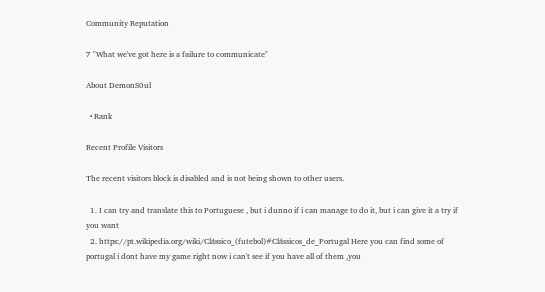Community Reputation

7 "What we've got here is a failure to communicate"

About DemonS0ul

  • Rank

Recent Profile Visitors

The recent visitors block is disabled and is not being shown to other users.

  1. I can try and translate this to Portuguese , but i dunno if i can manage to do it, but i can give it a try if you want
  2. https://pt.wikipedia.org/wiki/Clássico_(futebol)#Clássicos_de_Portugal Here you can find some of portugal i dont have my game right now i can't see if you have all of them ,you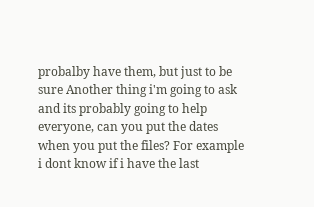probalby have them, but just to be sure Another thing i'm going to ask and its probably going to help everyone, can you put the dates when you put the files? For example i dont know if i have the last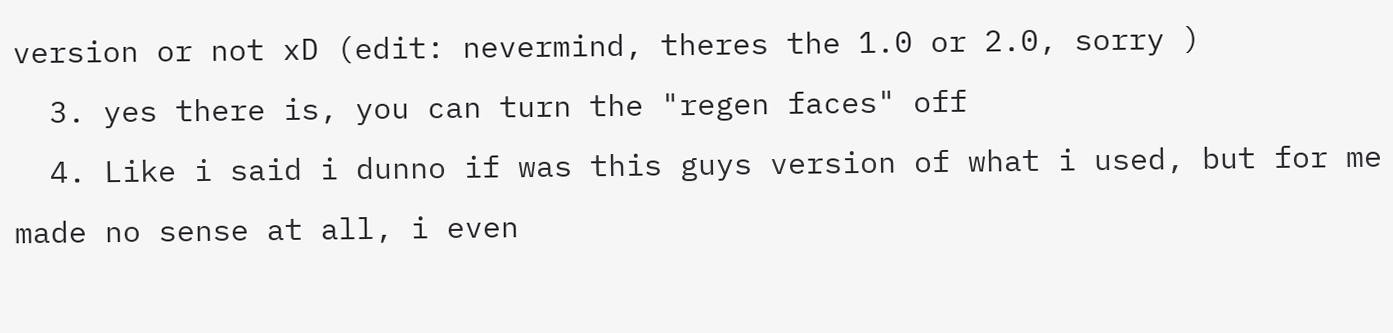version or not xD (edit: nevermind, theres the 1.0 or 2.0, sorry )
  3. yes there is, you can turn the "regen faces" off
  4. Like i said i dunno if was this guys version of what i used, but for me made no sense at all, i even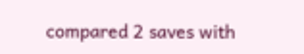compared 2 saves with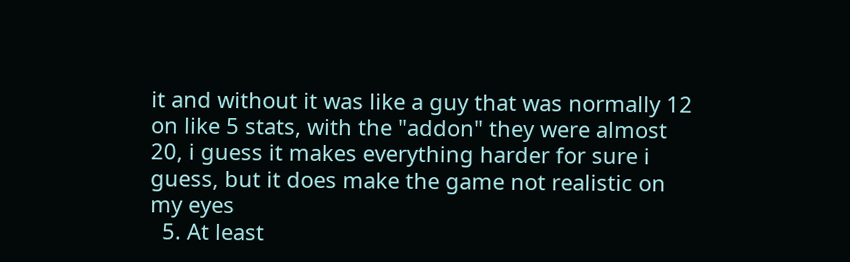it and without it was like a guy that was normally 12 on like 5 stats, with the "addon" they were almost 20, i guess it makes everything harder for sure i guess, but it does make the game not realistic on my eyes
  5. At least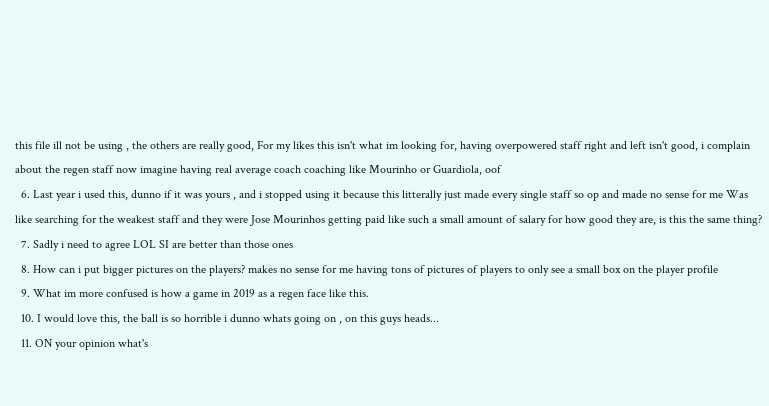this file ill not be using , the others are really good, For my likes this isn't what im looking for, having overpowered staff right and left isn't good, i complain about the regen staff now imagine having real average coach coaching like Mourinho or Guardiola, oof
  6. Last year i used this, dunno if it was yours , and i stopped using it because this litterally just made every single staff so op and made no sense for me Was like searching for the weakest staff and they were Jose Mourinhos getting paid like such a small amount of salary for how good they are, is this the same thing?
  7. Sadly i need to agree LOL SI are better than those ones
  8. How can i put bigger pictures on the players? makes no sense for me having tons of pictures of players to only see a small box on the player profile
  9. What im more confused is how a game in 2019 as a regen face like this.
  10. I would love this, the ball is so horrible i dunno whats going on , on this guys heads...
  11. ON your opinion what's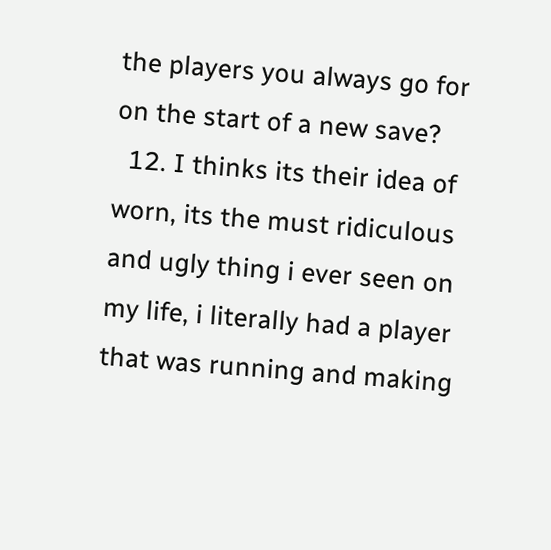the players you always go for on the start of a new save?
  12. I thinks its their idea of worn, its the must ridiculous and ugly thing i ever seen on my life, i literally had a player that was running and making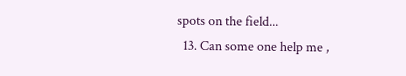spots on the field...
  13. Can some one help me ,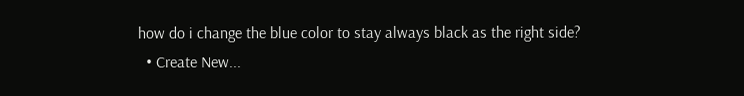how do i change the blue color to stay always black as the right side?
  • Create New...